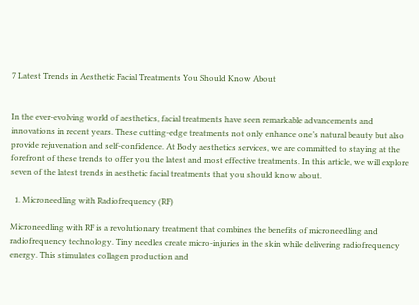7 Latest Trends in Aesthetic Facial Treatments You Should Know About


In the ever-evolving world of aesthetics, facial treatments have seen remarkable advancements and innovations in recent years. These cutting-edge treatments not only enhance one’s natural beauty but also provide rejuvenation and self-confidence. At Body aesthetics services, we are committed to staying at the forefront of these trends to offer you the latest and most effective treatments. In this article, we will explore seven of the latest trends in aesthetic facial treatments that you should know about.

  1. Microneedling with Radiofrequency (RF)

Microneedling with RF is a revolutionary treatment that combines the benefits of microneedling and radiofrequency technology. Tiny needles create micro-injuries in the skin while delivering radiofrequency energy. This stimulates collagen production and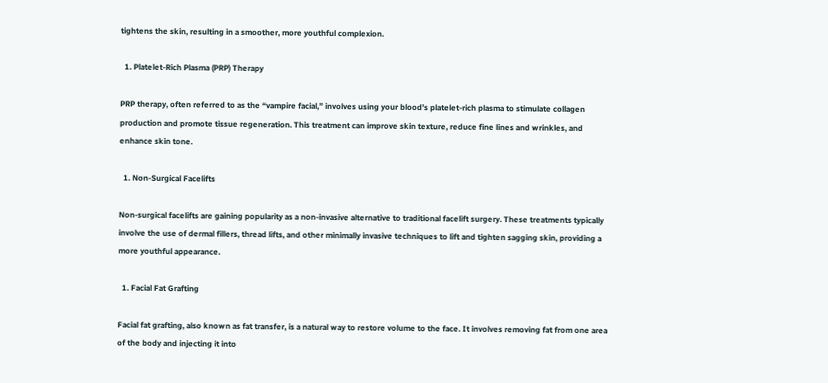tightens the skin, resulting in a smoother, more youthful complexion.

  1. Platelet-Rich Plasma (PRP) Therapy

PRP therapy, often referred to as the “vampire facial,” involves using your blood’s platelet-rich plasma to stimulate collagen production and promote tissue regeneration. This treatment can improve skin texture, reduce fine lines and wrinkles, and enhance skin tone.

  1. Non-Surgical Facelifts

Non-surgical facelifts are gaining popularity as a non-invasive alternative to traditional facelift surgery. These treatments typically involve the use of dermal fillers, thread lifts, and other minimally invasive techniques to lift and tighten sagging skin, providing a more youthful appearance.

  1. Facial Fat Grafting

Facial fat grafting, also known as fat transfer, is a natural way to restore volume to the face. It involves removing fat from one area of the body and injecting it into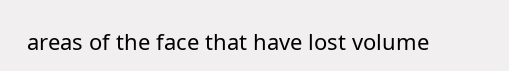areas of the face that have lost volume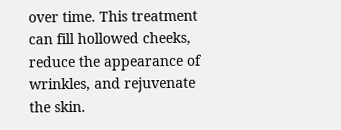over time. This treatment can fill hollowed cheeks, reduce the appearance of wrinkles, and rejuvenate the skin.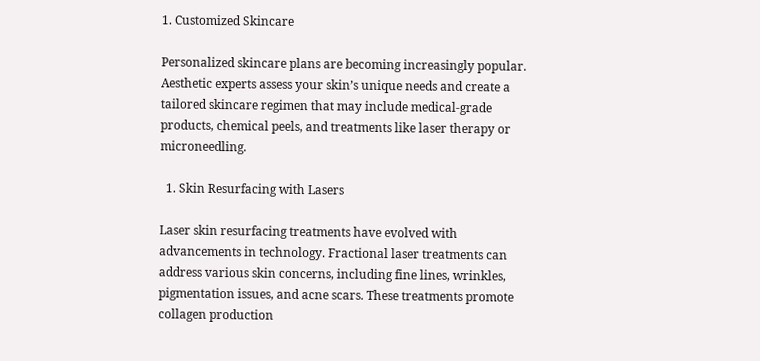1. Customized Skincare

Personalized skincare plans are becoming increasingly popular. Aesthetic experts assess your skin’s unique needs and create a tailored skincare regimen that may include medical-grade products, chemical peels, and treatments like laser therapy or microneedling.

  1. Skin Resurfacing with Lasers

Laser skin resurfacing treatments have evolved with advancements in technology. Fractional laser treatments can address various skin concerns, including fine lines, wrinkles, pigmentation issues, and acne scars. These treatments promote collagen production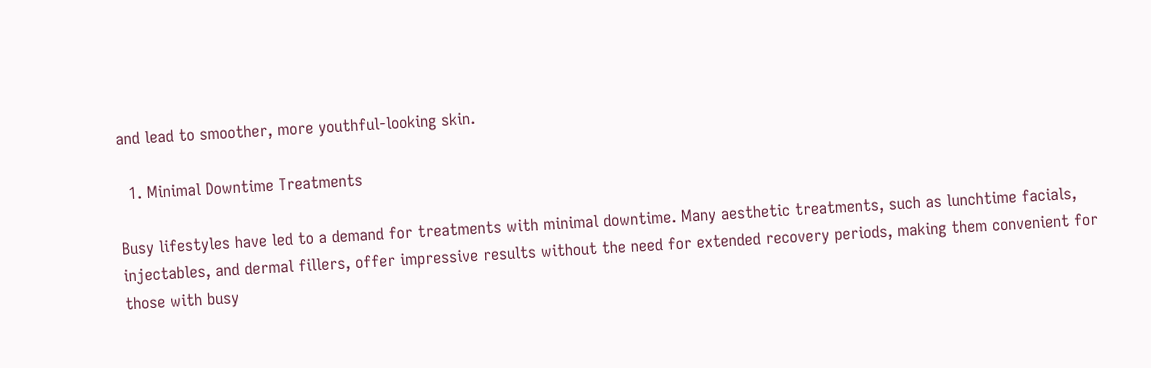and lead to smoother, more youthful-looking skin.

  1. Minimal Downtime Treatments

Busy lifestyles have led to a demand for treatments with minimal downtime. Many aesthetic treatments, such as lunchtime facials, injectables, and dermal fillers, offer impressive results without the need for extended recovery periods, making them convenient for those with busy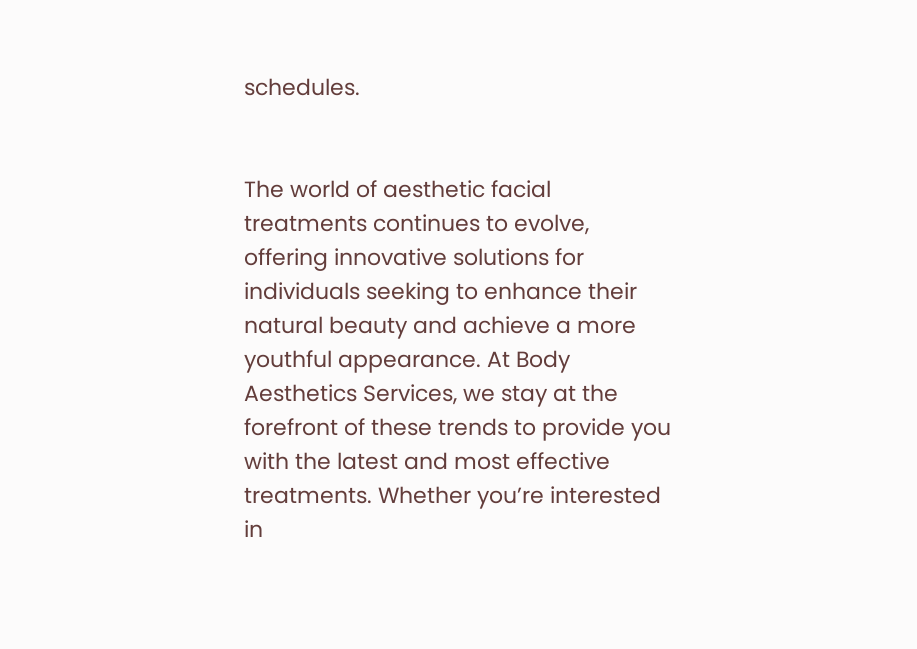schedules.


The world of aesthetic facial treatments continues to evolve, offering innovative solutions for individuals seeking to enhance their natural beauty and achieve a more youthful appearance. At Body Aesthetics Services, we stay at the forefront of these trends to provide you with the latest and most effective treatments. Whether you’re interested in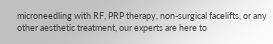microneedling with RF, PRP therapy, non-surgical facelifts, or any other aesthetic treatment, our experts are here to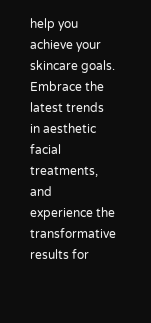help you achieve your skincare goals. Embrace the latest trends in aesthetic facial treatments, and experience the transformative results for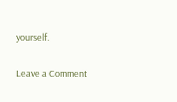yourself.

Leave a Comment